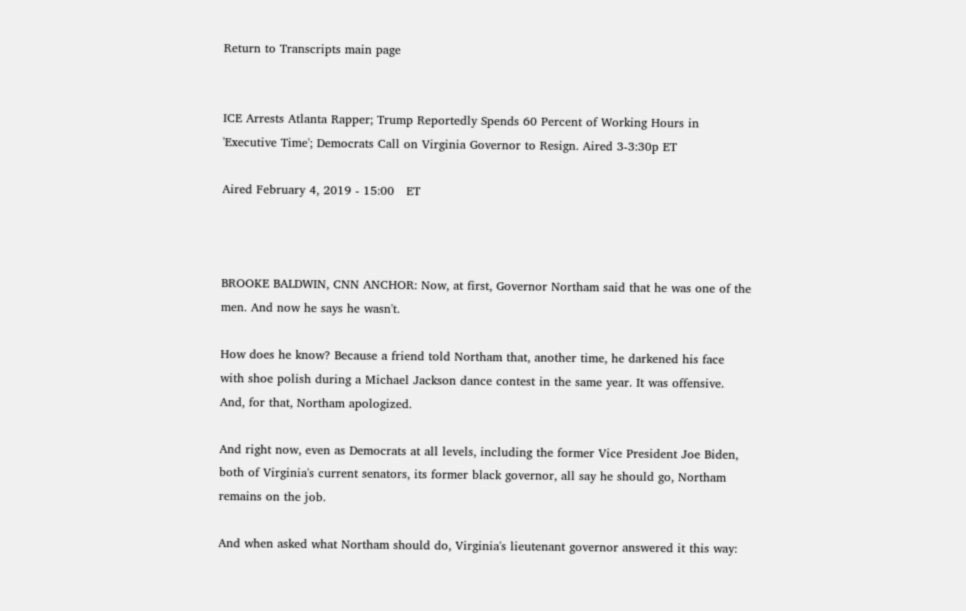Return to Transcripts main page


ICE Arrests Atlanta Rapper; Trump Reportedly Spends 60 Percent of Working Hours in 'Executive Time'; Democrats Call on Virginia Governor to Resign. Aired 3-3:30p ET

Aired February 4, 2019 - 15:00   ET



BROOKE BALDWIN, CNN ANCHOR: Now, at first, Governor Northam said that he was one of the men. And now he says he wasn't.

How does he know? Because a friend told Northam that, another time, he darkened his face with shoe polish during a Michael Jackson dance contest in the same year. It was offensive. And, for that, Northam apologized.

And right now, even as Democrats at all levels, including the former Vice President Joe Biden, both of Virginia's current senators, its former black governor, all say he should go, Northam remains on the job.

And when asked what Northam should do, Virginia's lieutenant governor answered it this way: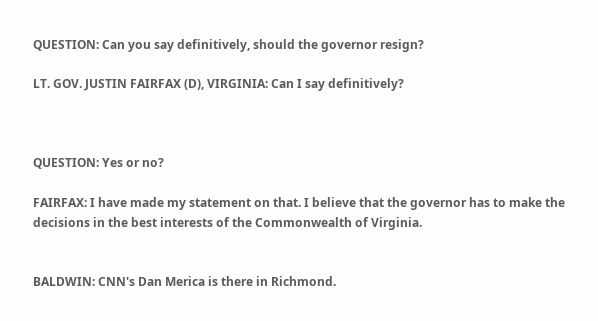QUESTION: Can you say definitively, should the governor resign?

LT. GOV. JUSTIN FAIRFAX (D), VIRGINIA: Can I say definitively?



QUESTION: Yes or no?

FAIRFAX: I have made my statement on that. I believe that the governor has to make the decisions in the best interests of the Commonwealth of Virginia.


BALDWIN: CNN's Dan Merica is there in Richmond.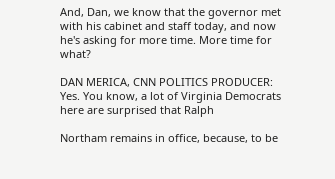And, Dan, we know that the governor met with his cabinet and staff today, and now he's asking for more time. More time for what?

DAN MERICA, CNN POLITICS PRODUCER: Yes. You know, a lot of Virginia Democrats here are surprised that Ralph

Northam remains in office, because, to be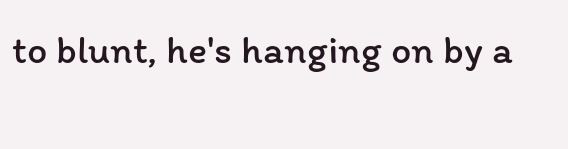to blunt, he's hanging on by a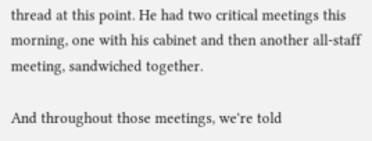thread at this point. He had two critical meetings this morning, one with his cabinet and then another all-staff meeting, sandwiched together.

And throughout those meetings, we're told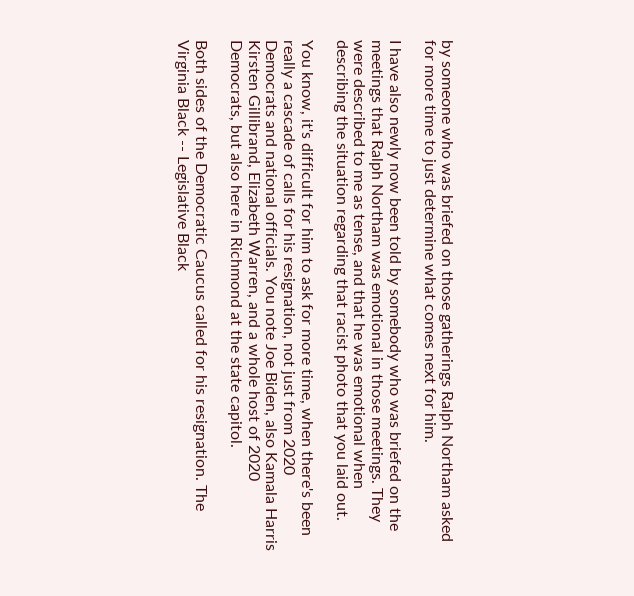by someone who was briefed on those gatherings Ralph Northam asked for more time to just determine what comes next for him.

I have also newly now been told by somebody who was briefed on the meetings that Ralph Northam was emotional in those meetings. They were described to me as tense, and that he was emotional when describing the situation regarding that racist photo that you laid out.

You know, it's difficult for him to ask for more time, when there's been really a cascade of calls for his resignation, not just from 2020 Democrats and national officials. You note Joe Biden, also Kamala Harris Kirsten Gillibrand, Elizabeth Warren, and a whole host of 2020 Democrats, but also here in Richmond at the state capitol.

Both sides of the Democratic Caucus called for his resignation. The Virginia Black -- Legislative Black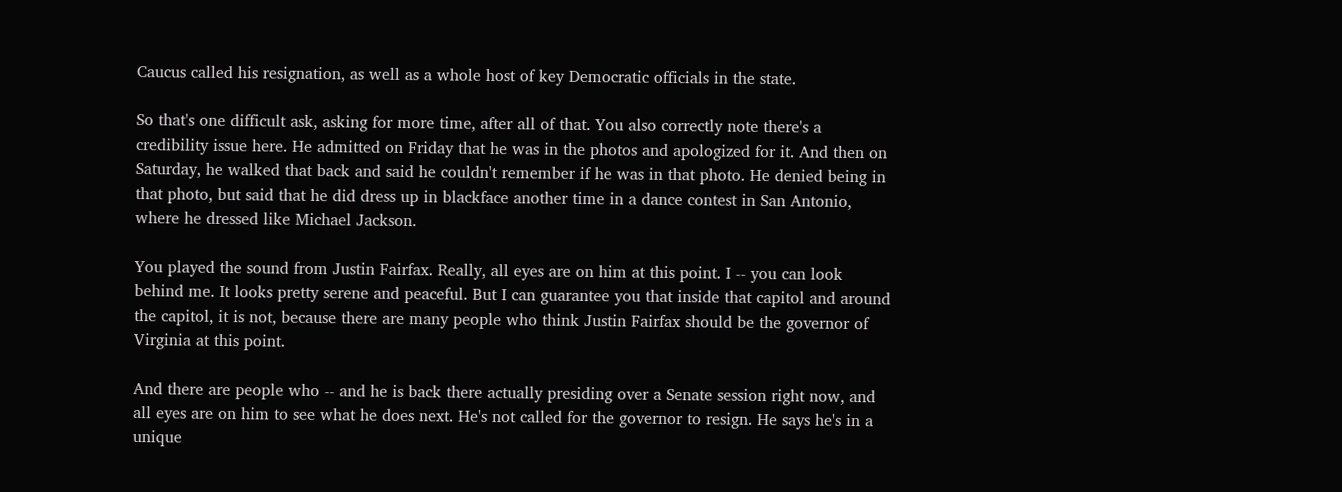Caucus called his resignation, as well as a whole host of key Democratic officials in the state.

So that's one difficult ask, asking for more time, after all of that. You also correctly note there's a credibility issue here. He admitted on Friday that he was in the photos and apologized for it. And then on Saturday, he walked that back and said he couldn't remember if he was in that photo. He denied being in that photo, but said that he did dress up in blackface another time in a dance contest in San Antonio, where he dressed like Michael Jackson.

You played the sound from Justin Fairfax. Really, all eyes are on him at this point. I -- you can look behind me. It looks pretty serene and peaceful. But I can guarantee you that inside that capitol and around the capitol, it is not, because there are many people who think Justin Fairfax should be the governor of Virginia at this point.

And there are people who -- and he is back there actually presiding over a Senate session right now, and all eyes are on him to see what he does next. He's not called for the governor to resign. He says he's in a unique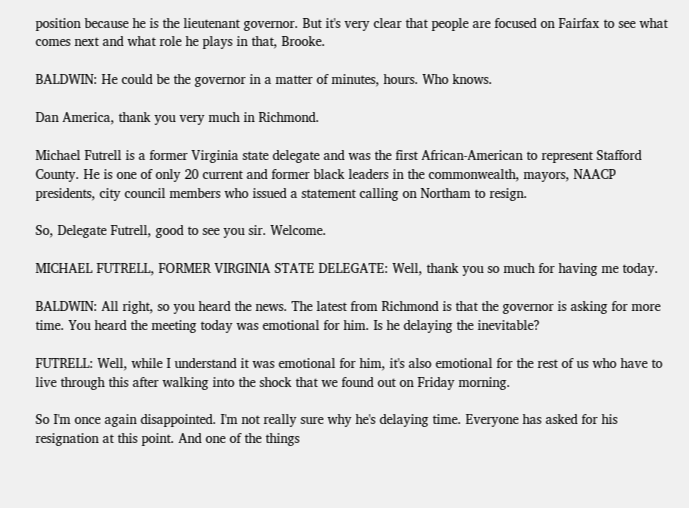position because he is the lieutenant governor. But it's very clear that people are focused on Fairfax to see what comes next and what role he plays in that, Brooke.

BALDWIN: He could be the governor in a matter of minutes, hours. Who knows.

Dan America, thank you very much in Richmond.

Michael Futrell is a former Virginia state delegate and was the first African-American to represent Stafford County. He is one of only 20 current and former black leaders in the commonwealth, mayors, NAACP presidents, city council members who issued a statement calling on Northam to resign.

So, Delegate Futrell, good to see you sir. Welcome.

MICHAEL FUTRELL, FORMER VIRGINIA STATE DELEGATE: Well, thank you so much for having me today.

BALDWIN: All right, so you heard the news. The latest from Richmond is that the governor is asking for more time. You heard the meeting today was emotional for him. Is he delaying the inevitable?

FUTRELL: Well, while I understand it was emotional for him, it's also emotional for the rest of us who have to live through this after walking into the shock that we found out on Friday morning.

So I'm once again disappointed. I'm not really sure why he's delaying time. Everyone has asked for his resignation at this point. And one of the things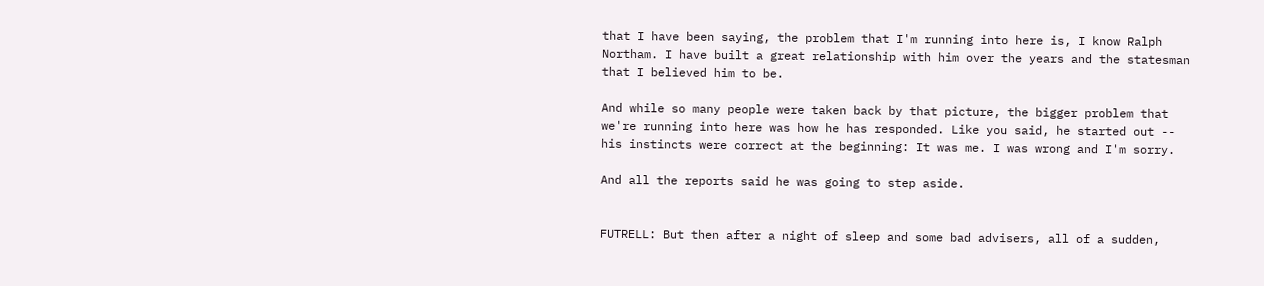that I have been saying, the problem that I'm running into here is, I know Ralph Northam. I have built a great relationship with him over the years and the statesman that I believed him to be.

And while so many people were taken back by that picture, the bigger problem that we're running into here was how he has responded. Like you said, he started out -- his instincts were correct at the beginning: It was me. I was wrong and I'm sorry.

And all the reports said he was going to step aside.


FUTRELL: But then after a night of sleep and some bad advisers, all of a sudden,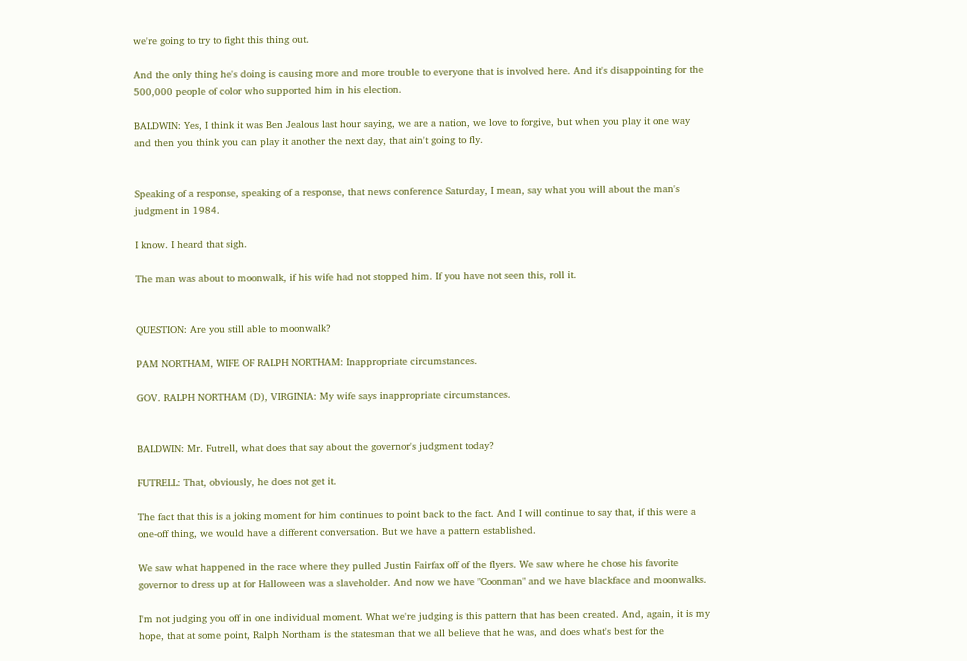we're going to try to fight this thing out.

And the only thing he's doing is causing more and more trouble to everyone that is involved here. And it's disappointing for the 500,000 people of color who supported him in his election.

BALDWIN: Yes, I think it was Ben Jealous last hour saying, we are a nation, we love to forgive, but when you play it one way and then you think you can play it another the next day, that ain't going to fly.


Speaking of a response, speaking of a response, that news conference Saturday, I mean, say what you will about the man's judgment in 1984.

I know. I heard that sigh.

The man was about to moonwalk, if his wife had not stopped him. If you have not seen this, roll it.


QUESTION: Are you still able to moonwalk?

PAM NORTHAM, WIFE OF RALPH NORTHAM: Inappropriate circumstances.

GOV. RALPH NORTHAM (D), VIRGINIA: My wife says inappropriate circumstances.


BALDWIN: Mr. Futrell, what does that say about the governor's judgment today?

FUTRELL: That, obviously, he does not get it.

The fact that this is a joking moment for him continues to point back to the fact. And I will continue to say that, if this were a one-off thing, we would have a different conversation. But we have a pattern established.

We saw what happened in the race where they pulled Justin Fairfax off of the flyers. We saw where he chose his favorite governor to dress up at for Halloween was a slaveholder. And now we have "Coonman" and we have blackface and moonwalks.

I'm not judging you off in one individual moment. What we're judging is this pattern that has been created. And, again, it is my hope, that at some point, Ralph Northam is the statesman that we all believe that he was, and does what's best for the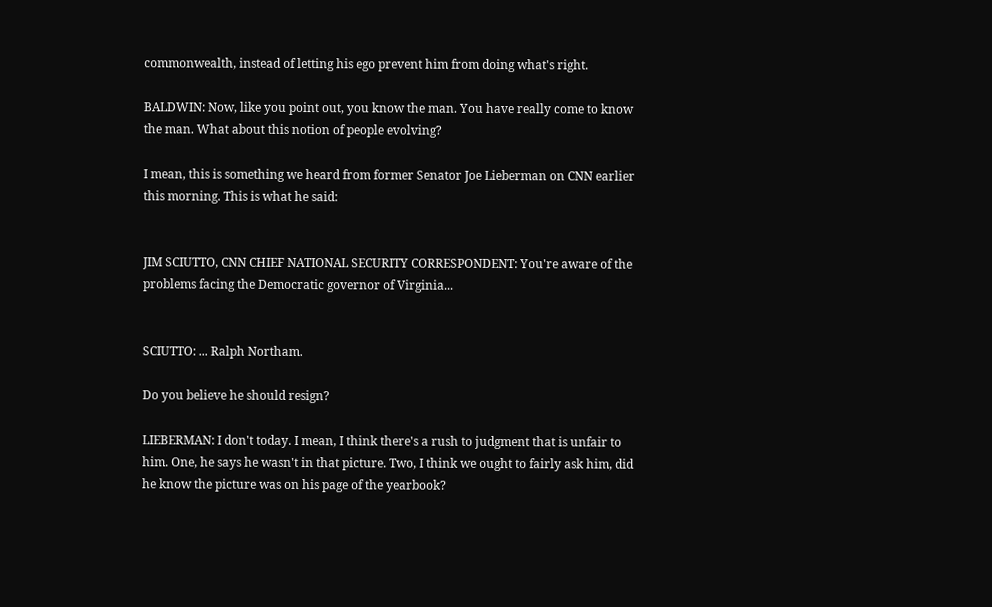commonwealth, instead of letting his ego prevent him from doing what's right.

BALDWIN: Now, like you point out, you know the man. You have really come to know the man. What about this notion of people evolving?

I mean, this is something we heard from former Senator Joe Lieberman on CNN earlier this morning. This is what he said:


JIM SCIUTTO, CNN CHIEF NATIONAL SECURITY CORRESPONDENT: You're aware of the problems facing the Democratic governor of Virginia...


SCIUTTO: ... Ralph Northam.

Do you believe he should resign?

LIEBERMAN: I don't today. I mean, I think there's a rush to judgment that is unfair to him. One, he says he wasn't in that picture. Two, I think we ought to fairly ask him, did he know the picture was on his page of the yearbook?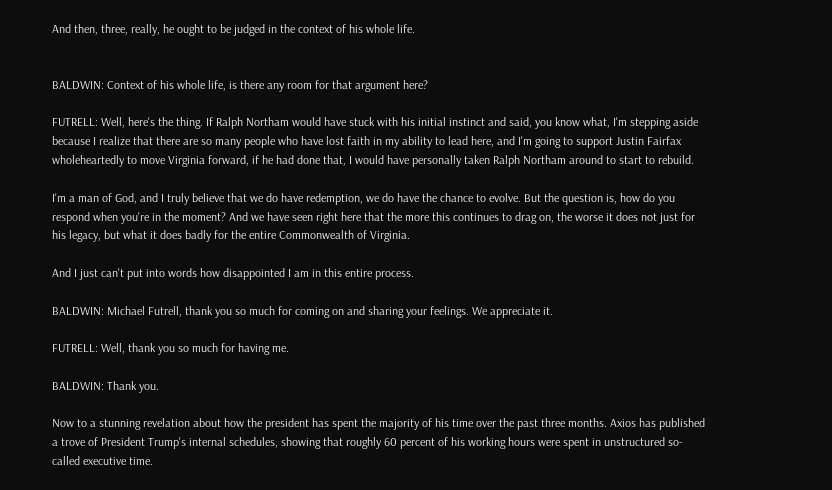And then, three, really, he ought to be judged in the context of his whole life.


BALDWIN: Context of his whole life, is there any room for that argument here?

FUTRELL: Well, here's the thing. If Ralph Northam would have stuck with his initial instinct and said, you know what, I'm stepping aside because I realize that there are so many people who have lost faith in my ability to lead here, and I'm going to support Justin Fairfax wholeheartedly to move Virginia forward, if he had done that, I would have personally taken Ralph Northam around to start to rebuild.

I'm a man of God, and I truly believe that we do have redemption, we do have the chance to evolve. But the question is, how do you respond when you're in the moment? And we have seen right here that the more this continues to drag on, the worse it does not just for his legacy, but what it does badly for the entire Commonwealth of Virginia.

And I just can't put into words how disappointed I am in this entire process.

BALDWIN: Michael Futrell, thank you so much for coming on and sharing your feelings. We appreciate it.

FUTRELL: Well, thank you so much for having me.

BALDWIN: Thank you.

Now to a stunning revelation about how the president has spent the majority of his time over the past three months. Axios has published a trove of President Trump's internal schedules, showing that roughly 60 percent of his working hours were spent in unstructured so-called executive time.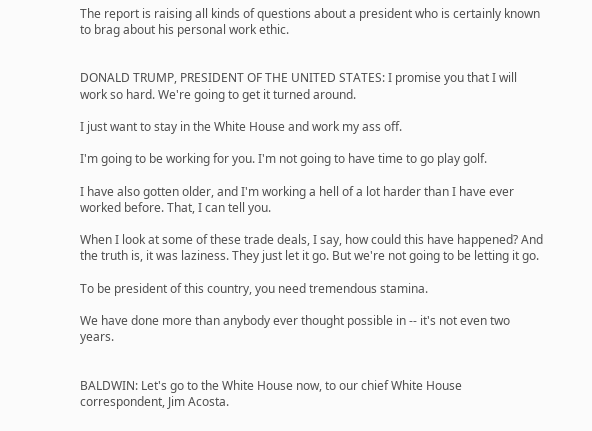The report is raising all kinds of questions about a president who is certainly known to brag about his personal work ethic.


DONALD TRUMP, PRESIDENT OF THE UNITED STATES: I promise you that I will work so hard. We're going to get it turned around.

I just want to stay in the White House and work my ass off.

I'm going to be working for you. I'm not going to have time to go play golf.

I have also gotten older, and I'm working a hell of a lot harder than I have ever worked before. That, I can tell you.

When I look at some of these trade deals, I say, how could this have happened? And the truth is, it was laziness. They just let it go. But we're not going to be letting it go.

To be president of this country, you need tremendous stamina.

We have done more than anybody ever thought possible in -- it's not even two years.


BALDWIN: Let's go to the White House now, to our chief White House correspondent, Jim Acosta.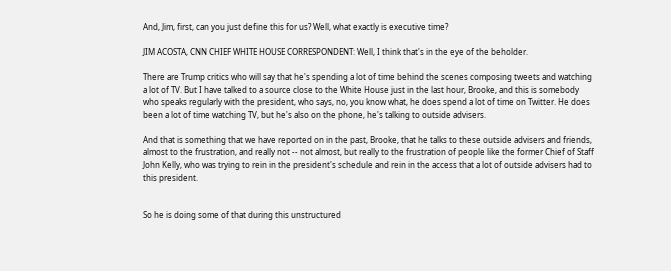And, Jim, first, can you just define this for us? Well, what exactly is executive time?

JIM ACOSTA, CNN CHIEF WHITE HOUSE CORRESPONDENT: Well, I think that's in the eye of the beholder.

There are Trump critics who will say that he's spending a lot of time behind the scenes composing tweets and watching a lot of TV. But I have talked to a source close to the White House just in the last hour, Brooke, and this is somebody who speaks regularly with the president, who says, no, you know what, he does spend a lot of time on Twitter. He does been a lot of time watching TV, but he's also on the phone, he's talking to outside advisers.

And that is something that we have reported on in the past, Brooke, that he talks to these outside advisers and friends, almost to the frustration, and really not -- not almost, but really to the frustration of people like the former Chief of Staff John Kelly, who was trying to rein in the president's schedule and rein in the access that a lot of outside advisers had to this president.


So he is doing some of that during this unstructured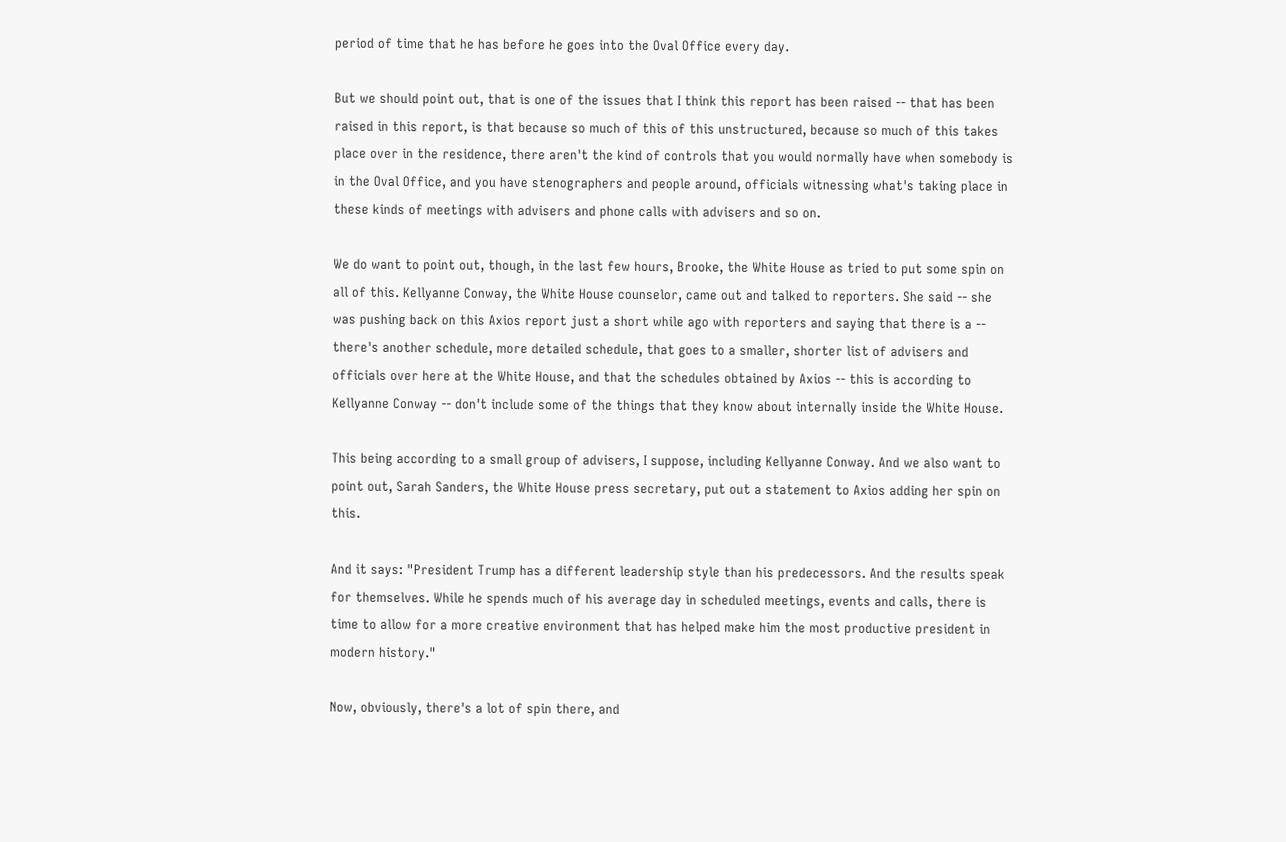period of time that he has before he goes into the Oval Office every day.

But we should point out, that is one of the issues that I think this report has been raised -- that has been raised in this report, is that because so much of this of this unstructured, because so much of this takes place over in the residence, there aren't the kind of controls that you would normally have when somebody is in the Oval Office, and you have stenographers and people around, officials witnessing what's taking place in these kinds of meetings with advisers and phone calls with advisers and so on.

We do want to point out, though, in the last few hours, Brooke, the White House as tried to put some spin on all of this. Kellyanne Conway, the White House counselor, came out and talked to reporters. She said -- she was pushing back on this Axios report just a short while ago with reporters and saying that there is a -- there's another schedule, more detailed schedule, that goes to a smaller, shorter list of advisers and officials over here at the White House, and that the schedules obtained by Axios -- this is according to Kellyanne Conway -- don't include some of the things that they know about internally inside the White House.

This being according to a small group of advisers, I suppose, including Kellyanne Conway. And we also want to point out, Sarah Sanders, the White House press secretary, put out a statement to Axios adding her spin on this.

And it says: "President Trump has a different leadership style than his predecessors. And the results speak for themselves. While he spends much of his average day in scheduled meetings, events and calls, there is time to allow for a more creative environment that has helped make him the most productive president in modern history."

Now, obviously, there's a lot of spin there, and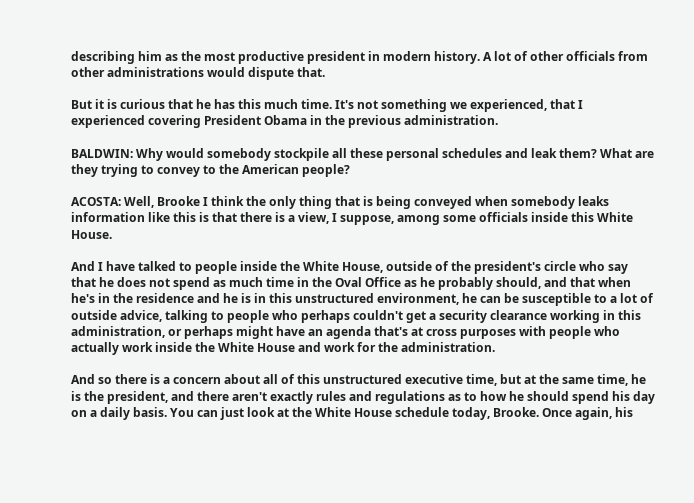describing him as the most productive president in modern history. A lot of other officials from other administrations would dispute that.

But it is curious that he has this much time. It's not something we experienced, that I experienced covering President Obama in the previous administration.

BALDWIN: Why would somebody stockpile all these personal schedules and leak them? What are they trying to convey to the American people?

ACOSTA: Well, Brooke I think the only thing that is being conveyed when somebody leaks information like this is that there is a view, I suppose, among some officials inside this White House.

And I have talked to people inside the White House, outside of the president's circle who say that he does not spend as much time in the Oval Office as he probably should, and that when he's in the residence and he is in this unstructured environment, he can be susceptible to a lot of outside advice, talking to people who perhaps couldn't get a security clearance working in this administration, or perhaps might have an agenda that's at cross purposes with people who actually work inside the White House and work for the administration.

And so there is a concern about all of this unstructured executive time, but at the same time, he is the president, and there aren't exactly rules and regulations as to how he should spend his day on a daily basis. You can just look at the White House schedule today, Brooke. Once again, his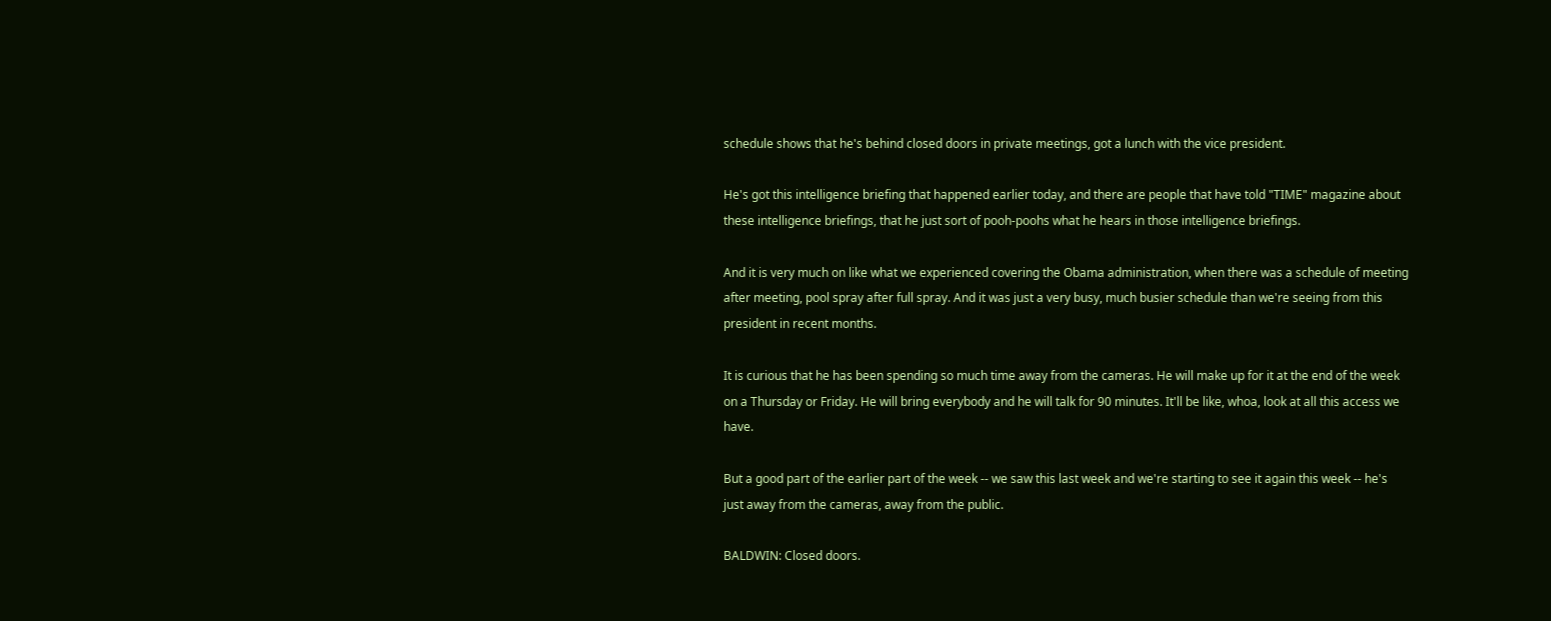schedule shows that he's behind closed doors in private meetings, got a lunch with the vice president.

He's got this intelligence briefing that happened earlier today, and there are people that have told "TIME" magazine about these intelligence briefings, that he just sort of pooh-poohs what he hears in those intelligence briefings.

And it is very much on like what we experienced covering the Obama administration, when there was a schedule of meeting after meeting, pool spray after full spray. And it was just a very busy, much busier schedule than we're seeing from this president in recent months.

It is curious that he has been spending so much time away from the cameras. He will make up for it at the end of the week on a Thursday or Friday. He will bring everybody and he will talk for 90 minutes. It'll be like, whoa, look at all this access we have.

But a good part of the earlier part of the week -- we saw this last week and we're starting to see it again this week -- he's just away from the cameras, away from the public.

BALDWIN: Closed doors.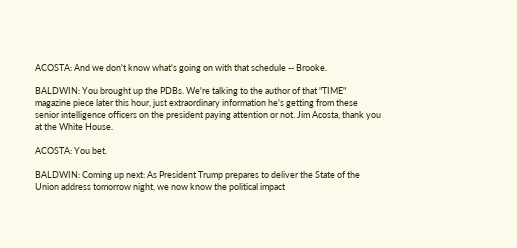ACOSTA: And we don't know what's going on with that schedule -- Brooke.

BALDWIN: You brought up the PDBs. We're talking to the author of that "TIME" magazine piece later this hour, just extraordinary information he's getting from these senior intelligence officers on the president paying attention or not. Jim Acosta, thank you at the White House.

ACOSTA: You bet.

BALDWIN: Coming up next: As President Trump prepares to deliver the State of the Union address tomorrow night, we now know the political impact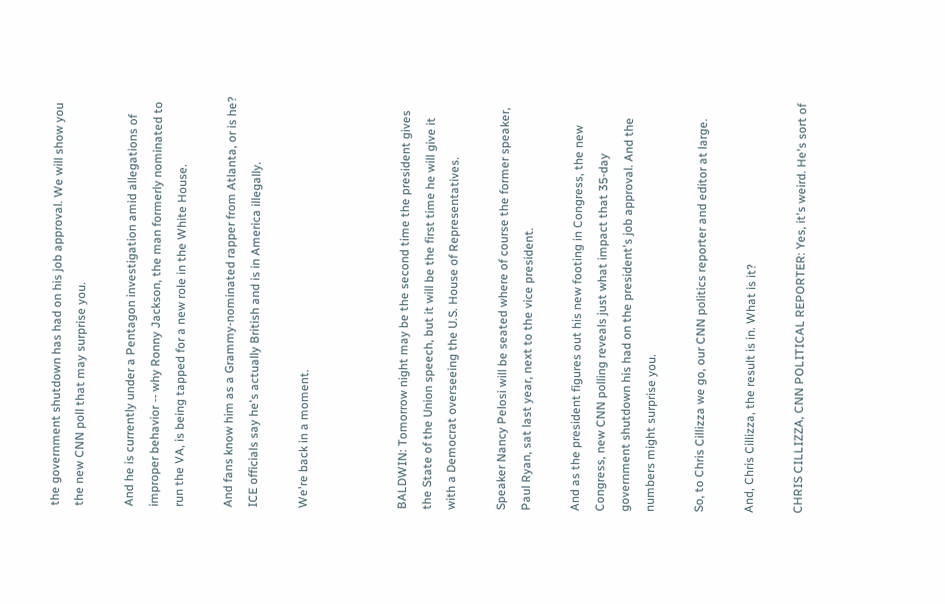the government shutdown has had on his job approval. We will show you the new CNN poll that may surprise you.

And he is currently under a Pentagon investigation amid allegations of improper behavior -- why Ronny Jackson, the man formerly nominated to run the VA, is being tapped for a new role in the White House.

And fans know him as a Grammy-nominated rapper from Atlanta, or is he? ICE officials say he's actually British and is in America illegally.

We're back in a moment.



BALDWIN: Tomorrow night may be the second time the president gives the State of the Union speech, but it will be the first time he will give it with a Democrat overseeing the U.S. House of Representatives.

Speaker Nancy Pelosi will be seated where of course the former speaker, Paul Ryan, sat last year, next to the vice president.

And as the president figures out his new footing in Congress, the new Congress, new CNN polling reveals just what impact that 35-day government shutdown his had on the president's job approval. And the numbers might surprise you.

So, to Chris Cillizza we go, our CNN politics reporter and editor at large.

And, Chris Cillizza, the result is in. What is it?

CHRIS CILLIZZA, CNN POLITICAL REPORTER: Yes, it's weird. He's sort of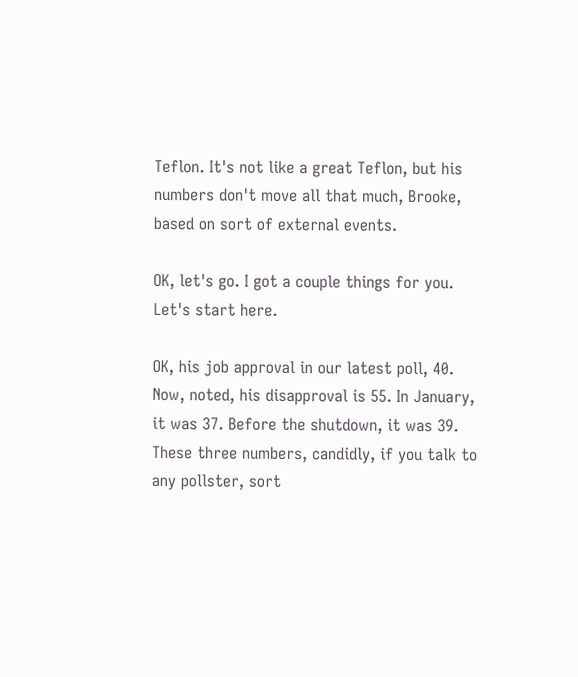Teflon. It's not like a great Teflon, but his numbers don't move all that much, Brooke, based on sort of external events.

OK, let's go. I got a couple things for you. Let's start here.

OK, his job approval in our latest poll, 40. Now, noted, his disapproval is 55. In January, it was 37. Before the shutdown, it was 39. These three numbers, candidly, if you talk to any pollster, sort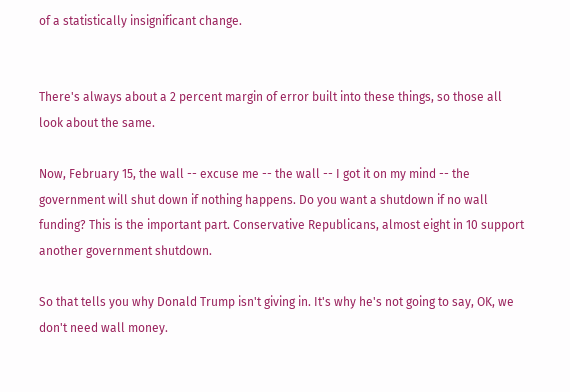of a statistically insignificant change.


There's always about a 2 percent margin of error built into these things, so those all look about the same.

Now, February 15, the wall -- excuse me -- the wall -- I got it on my mind -- the government will shut down if nothing happens. Do you want a shutdown if no wall funding? This is the important part. Conservative Republicans, almost eight in 10 support another government shutdown.

So that tells you why Donald Trump isn't giving in. It's why he's not going to say, OK, we don't need wall money.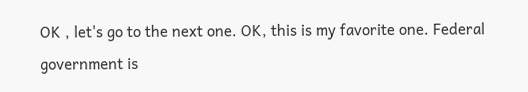OK , let's go to the next one. OK, this is my favorite one. Federal government is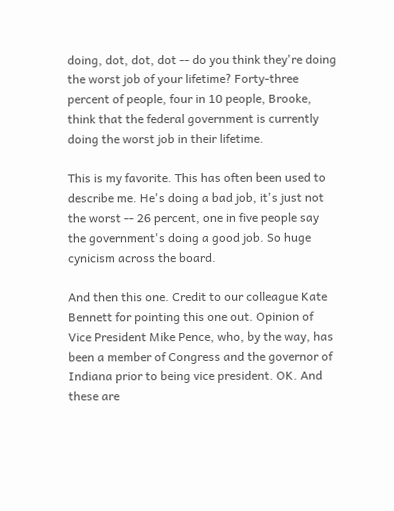doing, dot, dot, dot -- do you think they're doing the worst job of your lifetime? Forty-three percent of people, four in 10 people, Brooke, think that the federal government is currently doing the worst job in their lifetime.

This is my favorite. This has often been used to describe me. He's doing a bad job, it's just not the worst -- 26 percent, one in five people say the government's doing a good job. So huge cynicism across the board.

And then this one. Credit to our colleague Kate Bennett for pointing this one out. Opinion of Vice President Mike Pence, who, by the way, has been a member of Congress and the governor of Indiana prior to being vice president. OK. And these are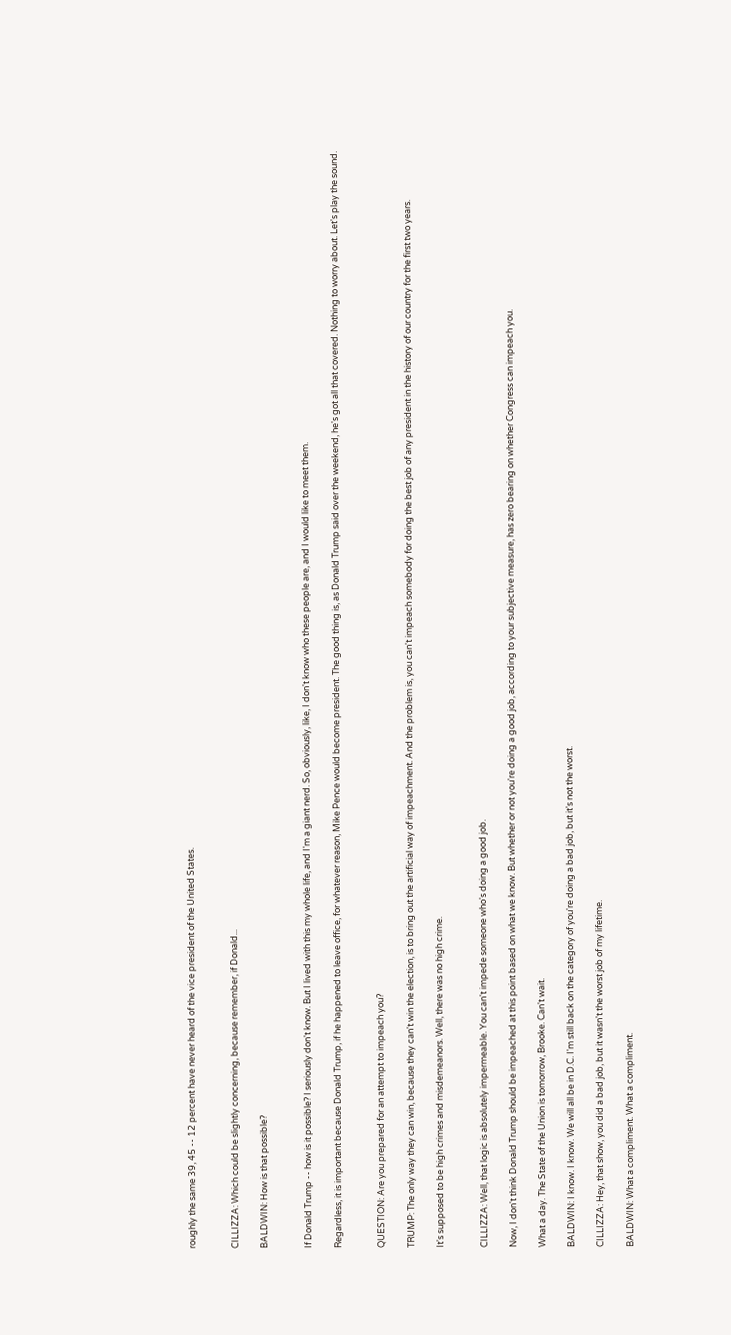roughly the same 39, 45 -- 12 percent have never heard of the vice president of the United States.


CILLIZZA: Which could be slightly concerning, because remember, if Donald...

BALDWIN: How is that possible?


If Donald Trump -- how is it possible? I seriously don't know. But I lived with this my whole life, and I'm a giant nerd. So, obviously, like, I don't know who these people are, and I would like to meet them.

Regardless, it is important because Donald Trump, if he happened to leave office, for whatever reason, Mike Pence would become president. The good thing is, as Donald Trump said over the weekend, he's got all that covered. Nothing to worry about. Let's play the sound.


QUESTION: Are you prepared for an attempt to impeach you?

TRUMP: The only way they can win, because they can't win the election, is to bring out the artificial way of impeachment. And the problem is, you can't impeach somebody for doing the best job of any president in the history of our country for the first two years.

It's supposed to be high crimes and misdemeanors. Well, there was no high crime.


CILLIZZA: Well, that logic is absolutely impermeable. You can't impede someone who's doing a good job.

Now, I don't think Donald Trump should be impeached at this point based on what we know. But whether or not you're doing a good job, according to your subjective measure, has zero bearing on whether Congress can impeach you.

What a day. The State of the Union is tomorrow, Brooke. Can't wait.

BALDWIN: I know. I know. We will all be in D.C. I'm still back on the category of you're doing a bad job, but it's not the worst.

CILLIZZA: Hey, that show, you did a bad job, but it wasn't the worst job of my lifetime.

BALDWIN: What a compliment. What a compliment.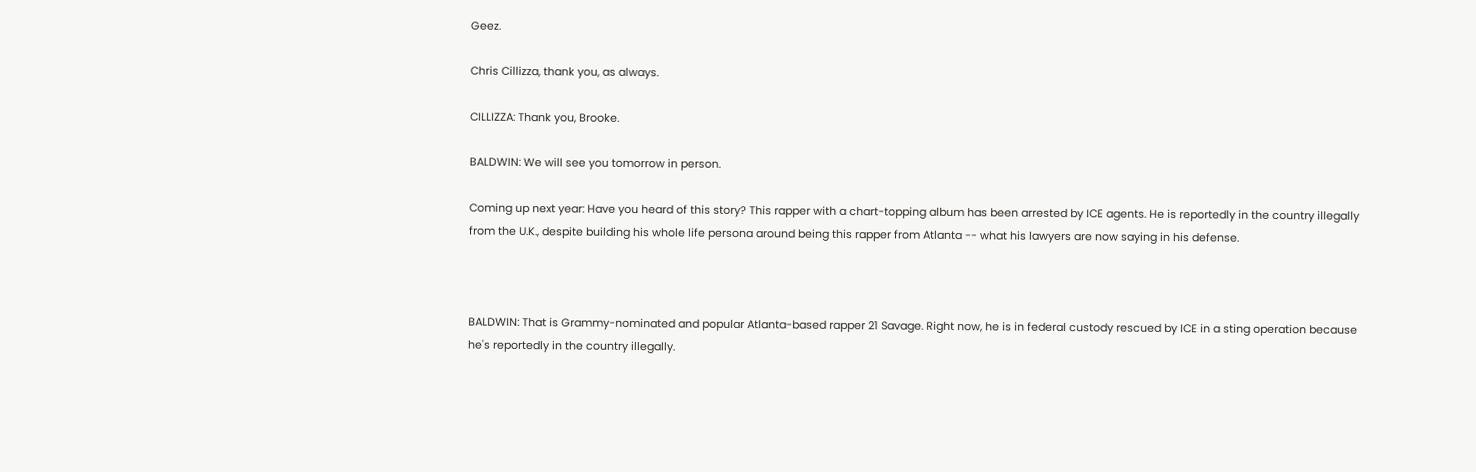Geez.

Chris Cillizza, thank you, as always.

CILLIZZA: Thank you, Brooke.

BALDWIN: We will see you tomorrow in person.

Coming up next year: Have you heard of this story? This rapper with a chart-topping album has been arrested by ICE agents. He is reportedly in the country illegally from the U.K., despite building his whole life persona around being this rapper from Atlanta -- what his lawyers are now saying in his defense.



BALDWIN: That is Grammy-nominated and popular Atlanta-based rapper 21 Savage. Right now, he is in federal custody rescued by ICE in a sting operation because he's reportedly in the country illegally.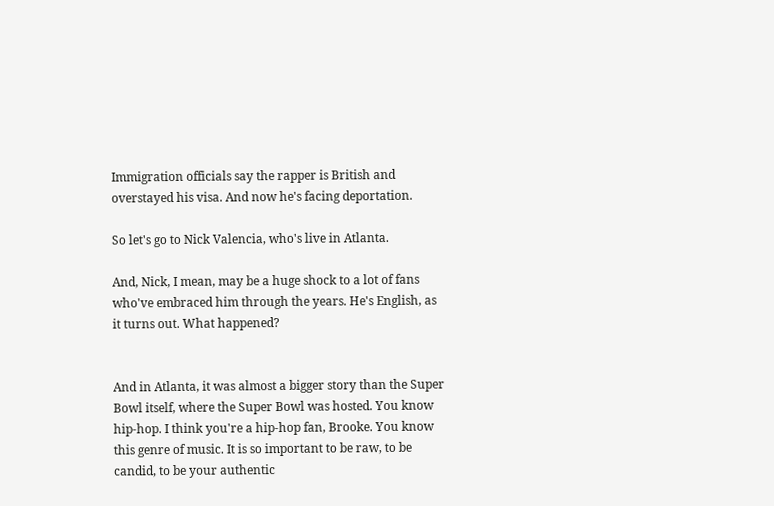Immigration officials say the rapper is British and overstayed his visa. And now he's facing deportation.

So let's go to Nick Valencia, who's live in Atlanta.

And, Nick, I mean, may be a huge shock to a lot of fans who've embraced him through the years. He's English, as it turns out. What happened?


And in Atlanta, it was almost a bigger story than the Super Bowl itself, where the Super Bowl was hosted. You know hip-hop. I think you're a hip-hop fan, Brooke. You know this genre of music. It is so important to be raw, to be candid, to be your authentic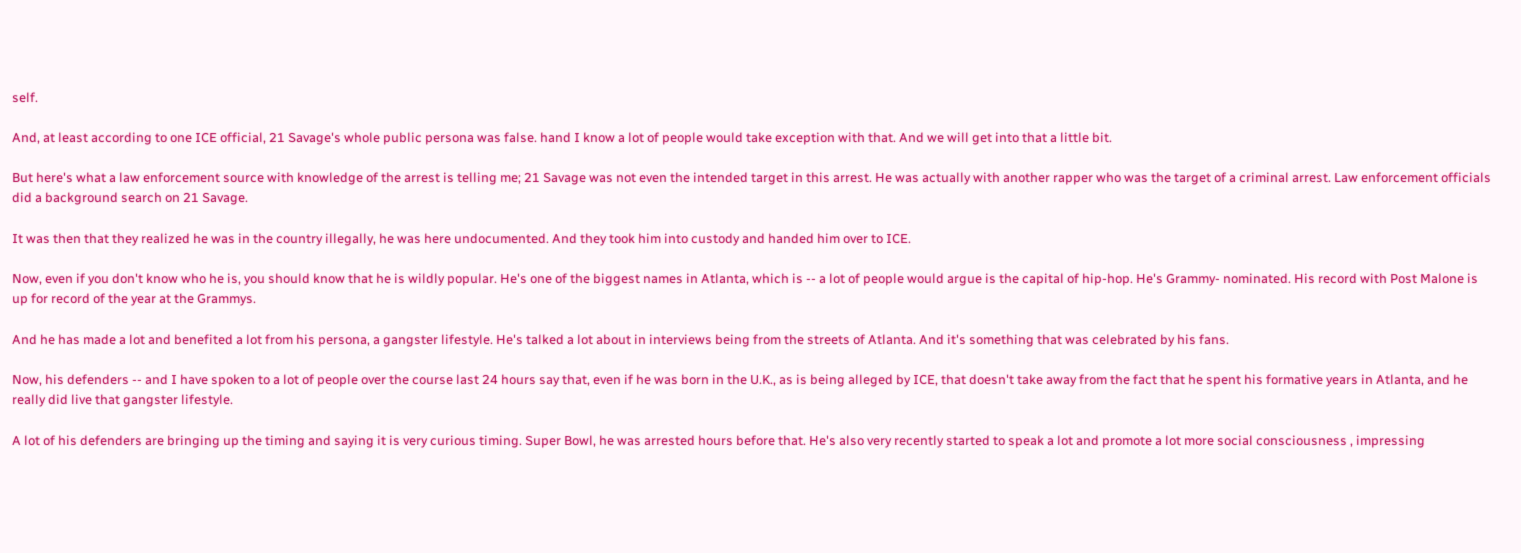self.

And, at least according to one ICE official, 21 Savage's whole public persona was false. hand I know a lot of people would take exception with that. And we will get into that a little bit.

But here's what a law enforcement source with knowledge of the arrest is telling me; 21 Savage was not even the intended target in this arrest. He was actually with another rapper who was the target of a criminal arrest. Law enforcement officials did a background search on 21 Savage.

It was then that they realized he was in the country illegally, he was here undocumented. And they took him into custody and handed him over to ICE.

Now, even if you don't know who he is, you should know that he is wildly popular. He's one of the biggest names in Atlanta, which is -- a lot of people would argue is the capital of hip-hop. He's Grammy- nominated. His record with Post Malone is up for record of the year at the Grammys.

And he has made a lot and benefited a lot from his persona, a gangster lifestyle. He's talked a lot about in interviews being from the streets of Atlanta. And it's something that was celebrated by his fans.

Now, his defenders -- and I have spoken to a lot of people over the course last 24 hours say that, even if he was born in the U.K., as is being alleged by ICE, that doesn't take away from the fact that he spent his formative years in Atlanta, and he really did live that gangster lifestyle.

A lot of his defenders are bringing up the timing and saying it is very curious timing. Super Bowl, he was arrested hours before that. He's also very recently started to speak a lot and promote a lot more social consciousness , impressing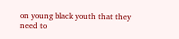on young black youth that they need to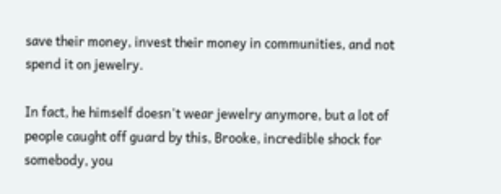save their money, invest their money in communities, and not spend it on jewelry.

In fact, he himself doesn't wear jewelry anymore, but a lot of people caught off guard by this, Brooke, incredible shock for somebody, you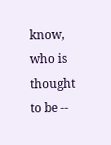know, who is thought to be --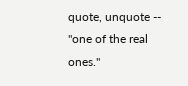quote, unquote -- "one of the real ones."